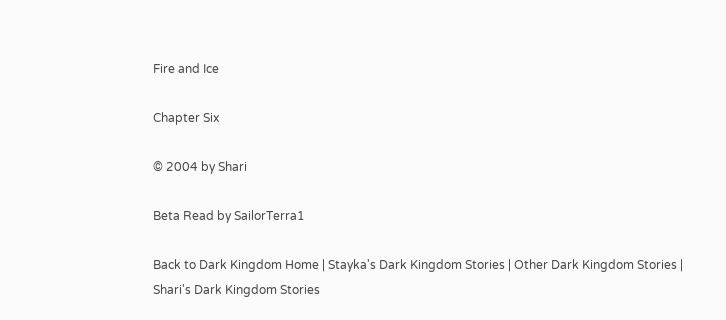Fire and Ice

Chapter Six

© 2004 by Shari

Beta Read by SailorTerra1

Back to Dark Kingdom Home | Stayka's Dark Kingdom Stories | Other Dark Kingdom Stories | Shari's Dark Kingdom Stories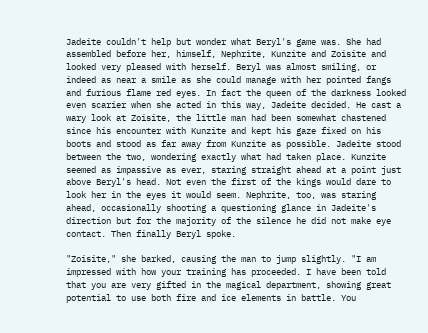Jadeite couldn't help but wonder what Beryl's game was. She had assembled before her, himself, Nephrite, Kunzite and Zoisite and looked very pleased with herself. Beryl was almost smiling, or indeed as near a smile as she could manage with her pointed fangs and furious flame red eyes. In fact the queen of the darkness looked even scarier when she acted in this way, Jadeite decided. He cast a wary look at Zoisite, the little man had been somewhat chastened since his encounter with Kunzite and kept his gaze fixed on his boots and stood as far away from Kunzite as possible. Jadeite stood between the two, wondering exactly what had taken place. Kunzite seemed as impassive as ever, staring straight ahead at a point just above Beryl's head. Not even the first of the kings would dare to look her in the eyes it would seem. Nephrite, too, was staring ahead, occasionally shooting a questioning glance in Jadeite's direction but for the majority of the silence he did not make eye contact. Then finally Beryl spoke.

"Zoisite," she barked, causing the man to jump slightly. "I am impressed with how your training has proceeded. I have been told that you are very gifted in the magical department, showing great potential to use both fire and ice elements in battle. You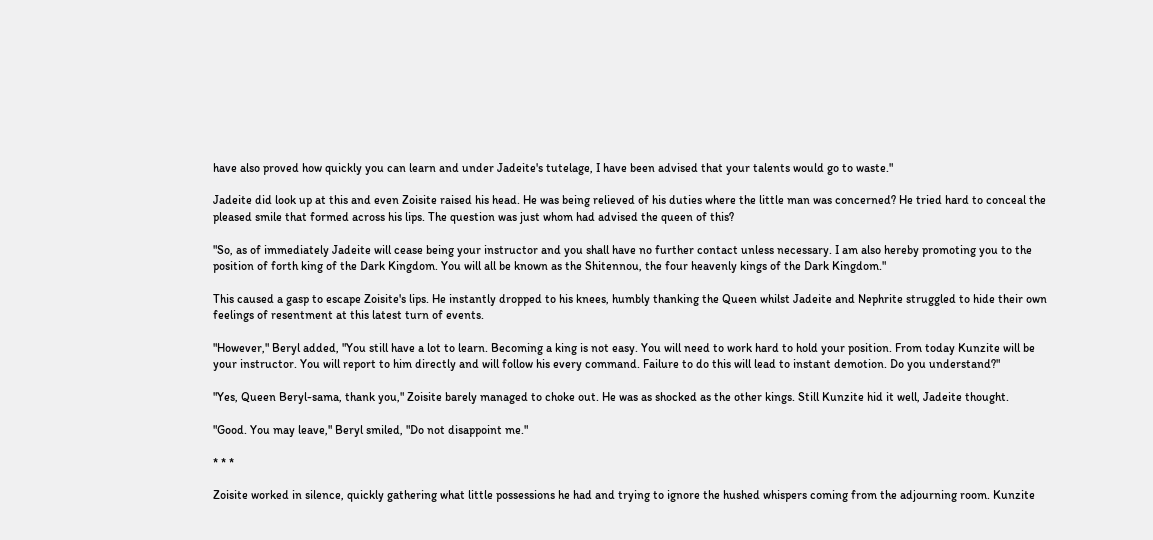have also proved how quickly you can learn and under Jadeite's tutelage, I have been advised that your talents would go to waste."

Jadeite did look up at this and even Zoisite raised his head. He was being relieved of his duties where the little man was concerned? He tried hard to conceal the pleased smile that formed across his lips. The question was just whom had advised the queen of this?

"So, as of immediately Jadeite will cease being your instructor and you shall have no further contact unless necessary. I am also hereby promoting you to the position of forth king of the Dark Kingdom. You will all be known as the Shitennou, the four heavenly kings of the Dark Kingdom."

This caused a gasp to escape Zoisite's lips. He instantly dropped to his knees, humbly thanking the Queen whilst Jadeite and Nephrite struggled to hide their own feelings of resentment at this latest turn of events.

"However," Beryl added, "You still have a lot to learn. Becoming a king is not easy. You will need to work hard to hold your position. From today Kunzite will be your instructor. You will report to him directly and will follow his every command. Failure to do this will lead to instant demotion. Do you understand?"

"Yes, Queen Beryl-sama, thank you," Zoisite barely managed to choke out. He was as shocked as the other kings. Still Kunzite hid it well, Jadeite thought.

"Good. You may leave," Beryl smiled, "Do not disappoint me."

* * *

Zoisite worked in silence, quickly gathering what little possessions he had and trying to ignore the hushed whispers coming from the adjourning room. Kunzite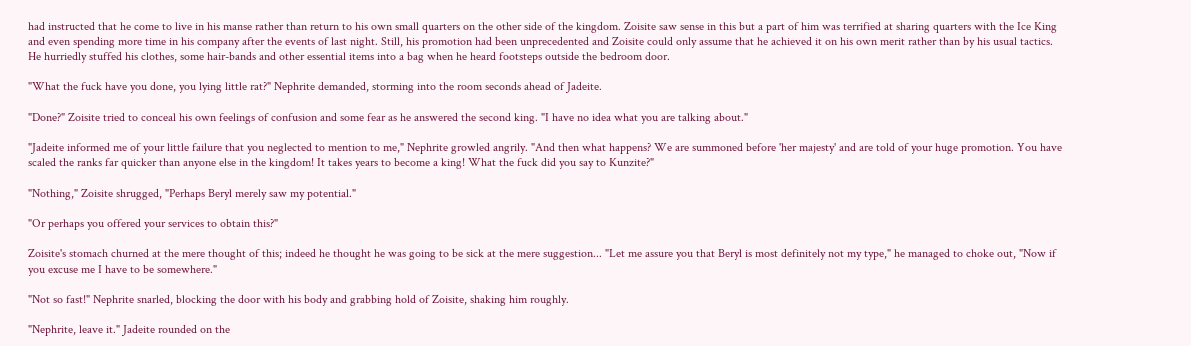had instructed that he come to live in his manse rather than return to his own small quarters on the other side of the kingdom. Zoisite saw sense in this but a part of him was terrified at sharing quarters with the Ice King and even spending more time in his company after the events of last night. Still, his promotion had been unprecedented and Zoisite could only assume that he achieved it on his own merit rather than by his usual tactics. He hurriedly stuffed his clothes, some hair-bands and other essential items into a bag when he heard footsteps outside the bedroom door.

"What the fuck have you done, you lying little rat?" Nephrite demanded, storming into the room seconds ahead of Jadeite.

"Done?" Zoisite tried to conceal his own feelings of confusion and some fear as he answered the second king. "I have no idea what you are talking about."

"Jadeite informed me of your little failure that you neglected to mention to me," Nephrite growled angrily. "And then what happens? We are summoned before 'her majesty' and are told of your huge promotion. You have scaled the ranks far quicker than anyone else in the kingdom! It takes years to become a king! What the fuck did you say to Kunzite?"

"Nothing," Zoisite shrugged, "Perhaps Beryl merely saw my potential."

"Or perhaps you offered your services to obtain this?"

Zoisite's stomach churned at the mere thought of this; indeed he thought he was going to be sick at the mere suggestion... "Let me assure you that Beryl is most definitely not my type," he managed to choke out, "Now if you excuse me I have to be somewhere."

"Not so fast!" Nephrite snarled, blocking the door with his body and grabbing hold of Zoisite, shaking him roughly.

"Nephrite, leave it." Jadeite rounded on the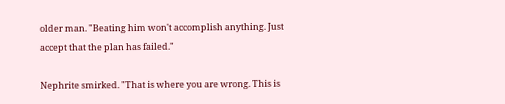older man. "Beating him won't accomplish anything. Just accept that the plan has failed."

Nephrite smirked. "That is where you are wrong. This is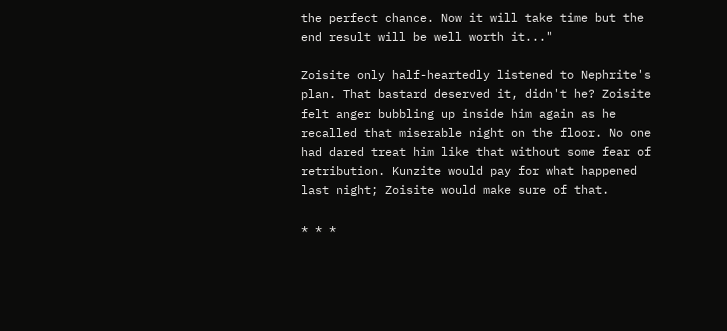the perfect chance. Now it will take time but the end result will be well worth it..."

Zoisite only half-heartedly listened to Nephrite's plan. That bastard deserved it, didn't he? Zoisite felt anger bubbling up inside him again as he recalled that miserable night on the floor. No one had dared treat him like that without some fear of retribution. Kunzite would pay for what happened last night; Zoisite would make sure of that.

* * *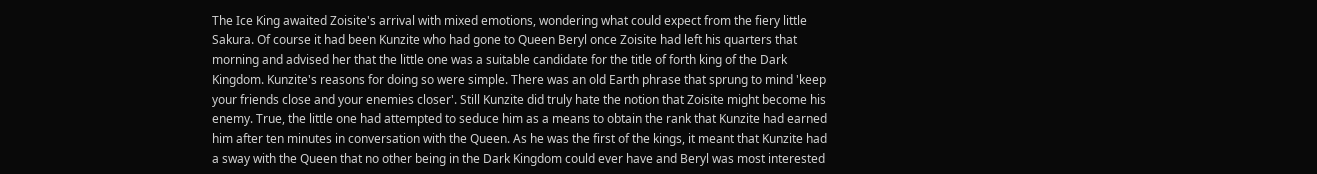The Ice King awaited Zoisite's arrival with mixed emotions, wondering what could expect from the fiery little Sakura. Of course it had been Kunzite who had gone to Queen Beryl once Zoisite had left his quarters that morning and advised her that the little one was a suitable candidate for the title of forth king of the Dark Kingdom. Kunzite's reasons for doing so were simple. There was an old Earth phrase that sprung to mind 'keep your friends close and your enemies closer'. Still Kunzite did truly hate the notion that Zoisite might become his enemy. True, the little one had attempted to seduce him as a means to obtain the rank that Kunzite had earned him after ten minutes in conversation with the Queen. As he was the first of the kings, it meant that Kunzite had a sway with the Queen that no other being in the Dark Kingdom could ever have and Beryl was most interested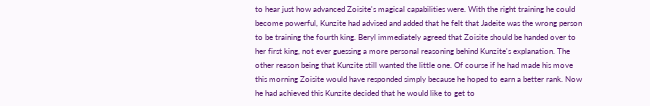to hear just how advanced Zoisite's magical capabilities were. With the right training he could become powerful, Kunzite had advised and added that he felt that Jadeite was the wrong person to be training the fourth king. Beryl immediately agreed that Zoisite should be handed over to her first king, not ever guessing a more personal reasoning behind Kunzite's explanation. The other reason being that Kunzite still wanted the little one. Of course if he had made his move this morning Zoisite would have responded simply because he hoped to earn a better rank. Now he had achieved this Kunzite decided that he would like to get to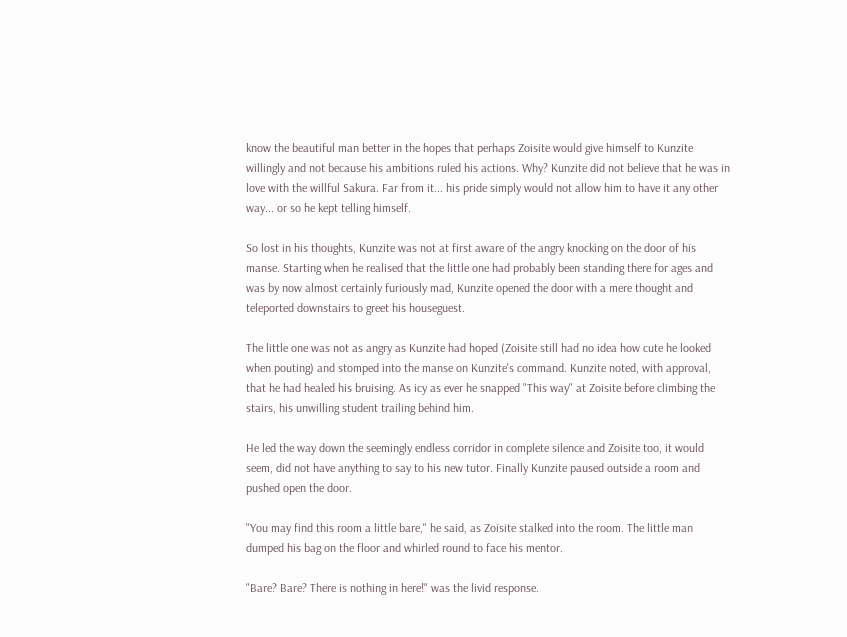know the beautiful man better in the hopes that perhaps Zoisite would give himself to Kunzite willingly and not because his ambitions ruled his actions. Why? Kunzite did not believe that he was in love with the willful Sakura. Far from it... his pride simply would not allow him to have it any other way... or so he kept telling himself.

So lost in his thoughts, Kunzite was not at first aware of the angry knocking on the door of his manse. Starting when he realised that the little one had probably been standing there for ages and was by now almost certainly furiously mad, Kunzite opened the door with a mere thought and teleported downstairs to greet his houseguest.

The little one was not as angry as Kunzite had hoped (Zoisite still had no idea how cute he looked when pouting) and stomped into the manse on Kunzite's command. Kunzite noted, with approval, that he had healed his bruising. As icy as ever he snapped "This way" at Zoisite before climbing the stairs, his unwilling student trailing behind him.

He led the way down the seemingly endless corridor in complete silence and Zoisite too, it would seem, did not have anything to say to his new tutor. Finally Kunzite paused outside a room and pushed open the door.

"You may find this room a little bare," he said, as Zoisite stalked into the room. The little man dumped his bag on the floor and whirled round to face his mentor.

"Bare? Bare? There is nothing in here!" was the livid response.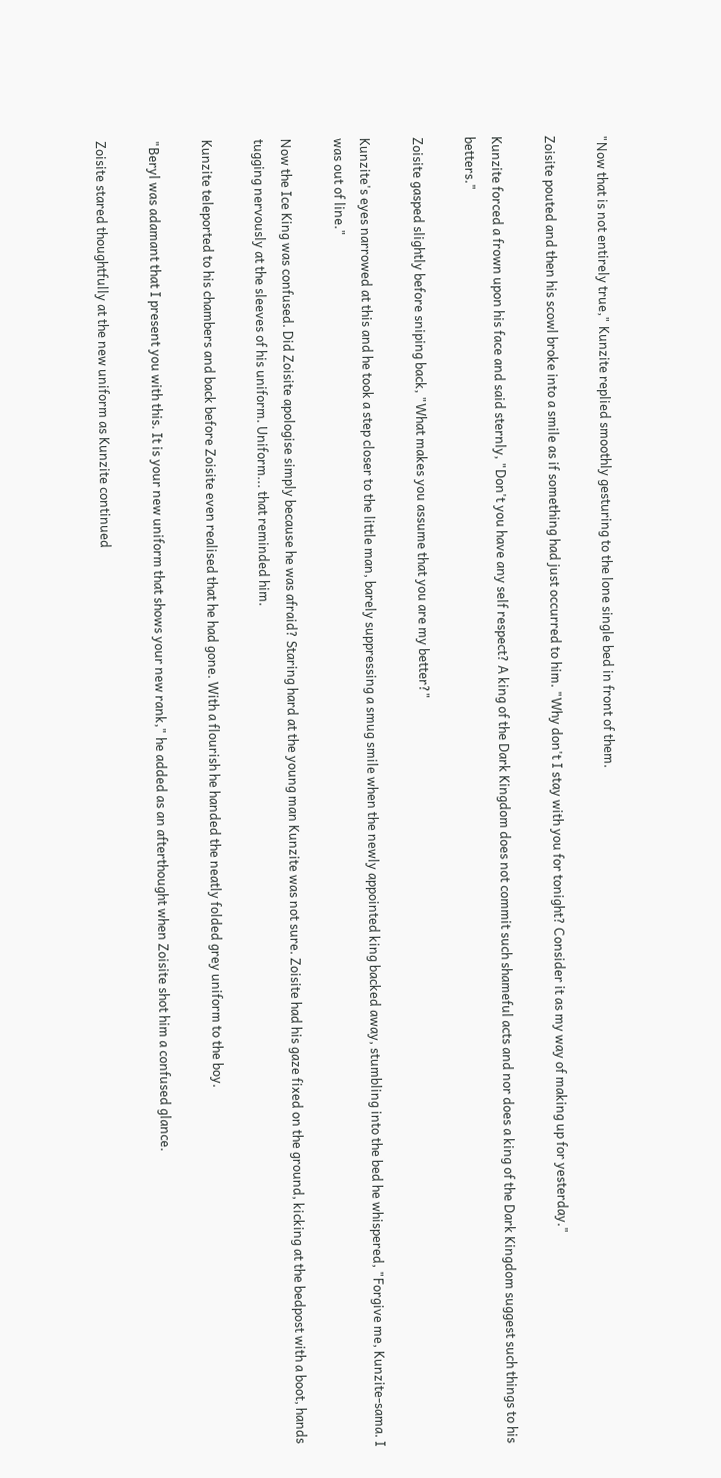"Now that is not entirely true," Kunzite replied smoothly gesturing to the lone single bed in front of them.

Zoisite pouted and then his scowl broke into a smile as if something had just occurred to him. "Why don't I stay with you for tonight? Consider it as my way of making up for yesterday."

Kunzite forced a frown upon his face and said sternly, "Don't you have any self respect? A king of the Dark Kingdom does not commit such shameful acts and nor does a king of the Dark Kingdom suggest such things to his betters."

Zoisite gasped slightly before sniping back, "What makes you assume that you are my better?"

Kunzite's eyes narrowed at this and he took a step closer to the little man, barely suppressing a smug smile when the newly appointed king backed away, stumbling into the bed he whispered, "Forgive me, Kunzite-sama. I was out of line."

Now the Ice King was confused. Did Zoisite apologise simply because he was afraid? Staring hard at the young man Kunzite was not sure. Zoisite had his gaze fixed on the ground, kicking at the bedpost with a boot, hands tugging nervously at the sleeves of his uniform. Uniform... that reminded him.

Kunzite teleported to his chambers and back before Zoisite even realised that he had gone. With a flourish he handed the neatly folded grey uniform to the boy.

"Beryl was adamant that I present you with this. It is your new uniform that shows your new rank," he added as an afterthought when Zoisite shot him a confused glance.

Zoisite stared thoughtfully at the new uniform as Kunzite continued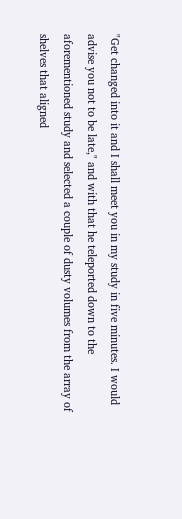"Get changed into it and I shall meet you in my study in five minutes. I would advise you not to be late," and with that he teleported down to the aforementioned study and selected a couple of dusty volumes from the array of shelves that aligned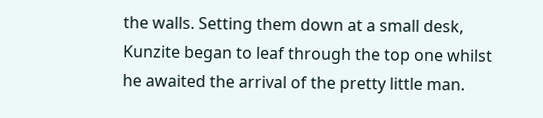the walls. Setting them down at a small desk, Kunzite began to leaf through the top one whilst he awaited the arrival of the pretty little man.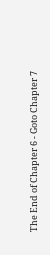The End of Chapter 6 - Goto Chapter 7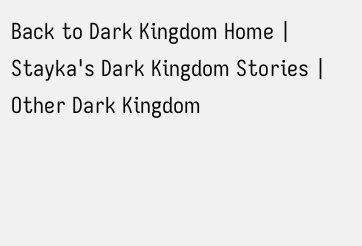Back to Dark Kingdom Home | Stayka's Dark Kingdom Stories | Other Dark Kingdom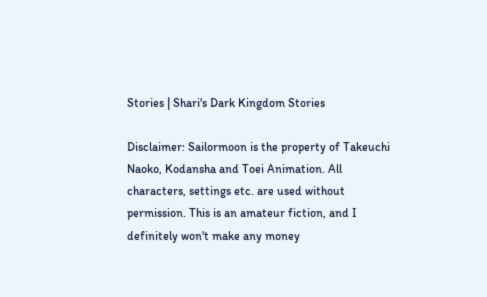Stories | Shari's Dark Kingdom Stories

Disclaimer: Sailormoon is the property of Takeuchi Naoko, Kodansha and Toei Animation. All characters, settings etc. are used without permission. This is an amateur fiction, and I definitely won't make any money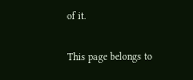of it.

This page belongs to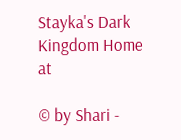Stayka's Dark Kingdom Home at

© by Shari -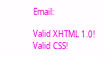Email:

Valid XHTML 1.0! Valid CSS!